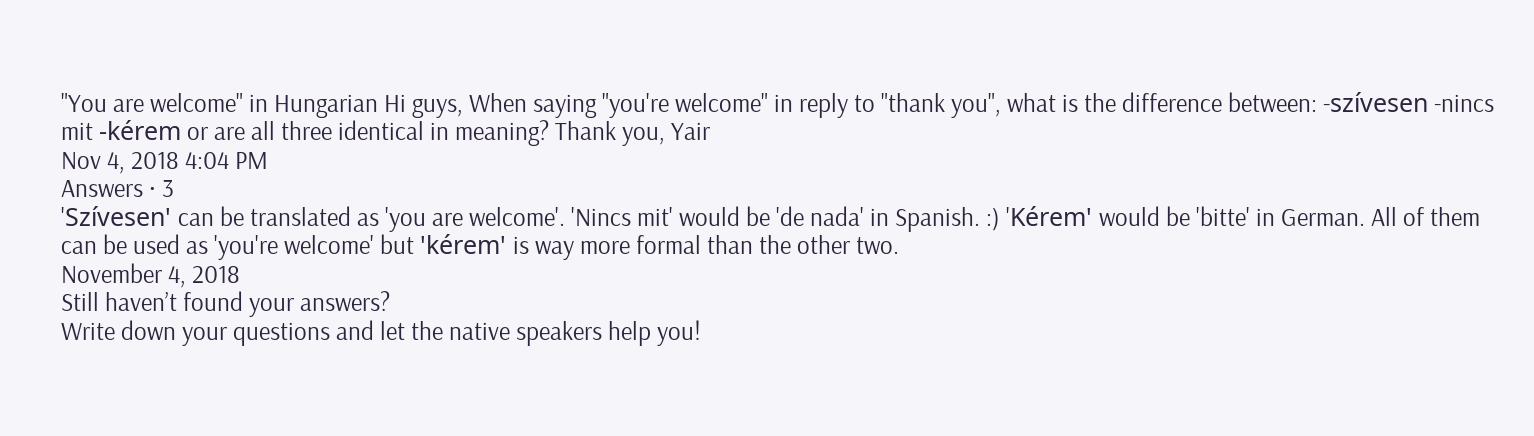"You are welcome" in Hungarian Hi guys, When saying "you're welcome" in reply to "thank you", what is the difference between: -szívesen -nincs mit -kérem or are all three identical in meaning? Thank you, Yair
Nov 4, 2018 4:04 PM
Answers · 3
'Szívesen' can be translated as 'you are welcome'. 'Nincs mit' would be 'de nada' in Spanish. :) 'Kérem' would be 'bitte' in German. All of them can be used as 'you're welcome' but 'kérem' is way more formal than the other two.
November 4, 2018
Still haven’t found your answers?
Write down your questions and let the native speakers help you!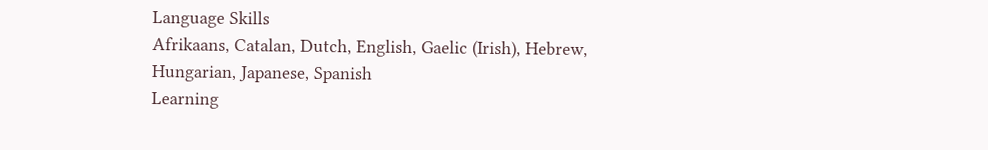Language Skills
Afrikaans, Catalan, Dutch, English, Gaelic (Irish), Hebrew, Hungarian, Japanese, Spanish
Learning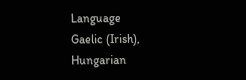Language
Gaelic (Irish), Hungarian